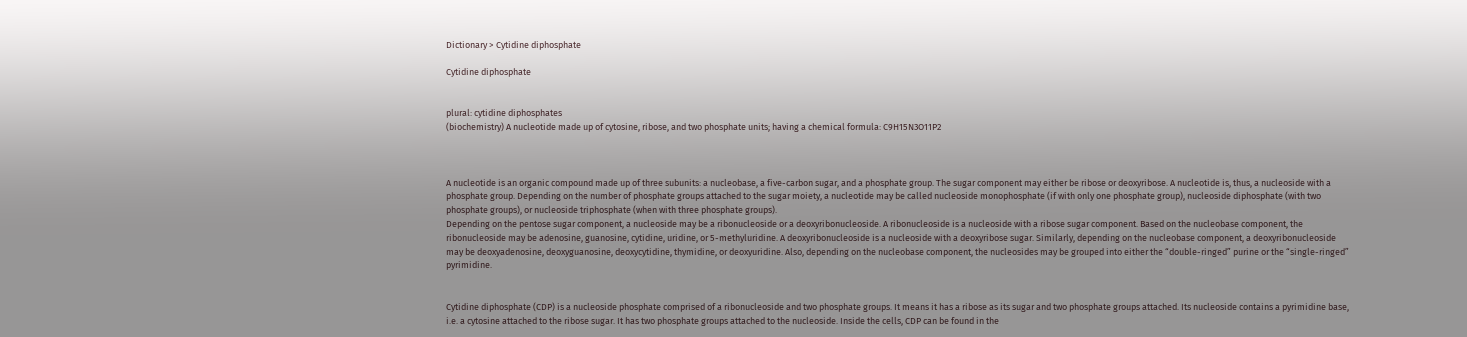Dictionary > Cytidine diphosphate

Cytidine diphosphate


plural: cytidine diphosphates
(biochemistry) A nucleotide made up of cytosine, ribose, and two phosphate units; having a chemical formula: C9H15N3O11P2



A nucleotide is an organic compound made up of three subunits: a nucleobase, a five-carbon sugar, and a phosphate group. The sugar component may either be ribose or deoxyribose. A nucleotide is, thus, a nucleoside with a phosphate group. Depending on the number of phosphate groups attached to the sugar moiety, a nucleotide may be called nucleoside monophosphate (if with only one phosphate group), nucleoside diphosphate (with two phosphate groups), or nucleoside triphosphate (when with three phosphate groups).
Depending on the pentose sugar component, a nucleoside may be a ribonucleoside or a deoxyribonucleoside. A ribonucleoside is a nucleoside with a ribose sugar component. Based on the nucleobase component, the ribonucleoside may be adenosine, guanosine, cytidine, uridine, or 5-methyluridine. A deoxyribonucleoside is a nucleoside with a deoxyribose sugar. Similarly, depending on the nucleobase component, a deoxyribonucleoside may be deoxyadenosine, deoxyguanosine, deoxycytidine, thymidine, or deoxyuridine. Also, depending on the nucleobase component, the nucleosides may be grouped into either the “double-ringed” purine or the “single-ringed” pyrimidine.


Cytidine diphosphate (CDP) is a nucleoside phosphate comprised of a ribonucleoside and two phosphate groups. It means it has a ribose as its sugar and two phosphate groups attached. Its nucleoside contains a pyrimidine base, i.e. a cytosine attached to the ribose sugar. It has two phosphate groups attached to the nucleoside. Inside the cells, CDP can be found in the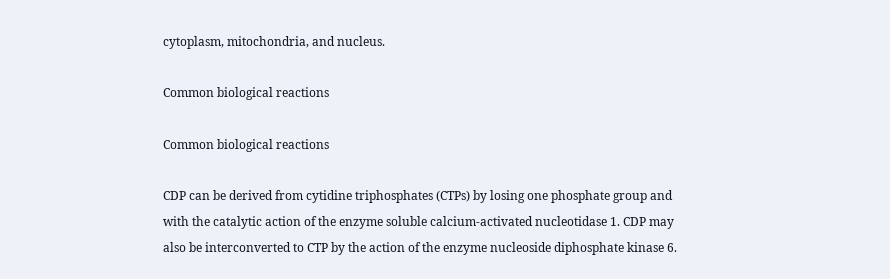cytoplasm, mitochondria, and nucleus.

Common biological reactions

Common biological reactions

CDP can be derived from cytidine triphosphates (CTPs) by losing one phosphate group and with the catalytic action of the enzyme soluble calcium-activated nucleotidase 1. CDP may also be interconverted to CTP by the action of the enzyme nucleoside diphosphate kinase 6.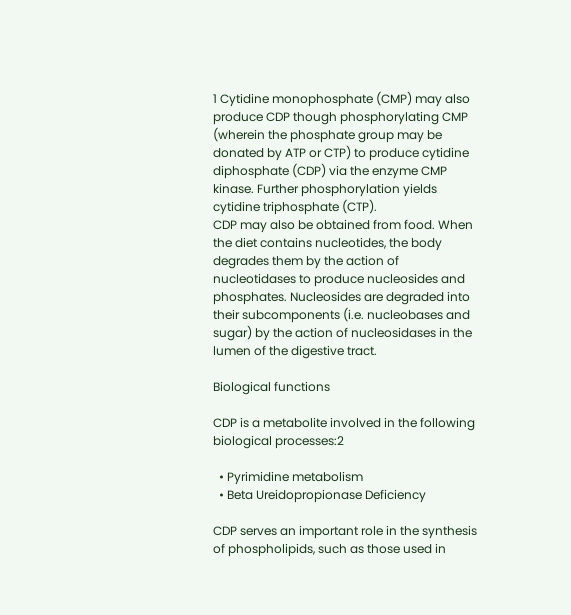1 Cytidine monophosphate (CMP) may also produce CDP though phosphorylating CMP (wherein the phosphate group may be donated by ATP or CTP) to produce cytidine diphosphate (CDP) via the enzyme CMP kinase. Further phosphorylation yields cytidine triphosphate (CTP).
CDP may also be obtained from food. When the diet contains nucleotides, the body degrades them by the action of nucleotidases to produce nucleosides and phosphates. Nucleosides are degraded into their subcomponents (i.e. nucleobases and sugar) by the action of nucleosidases in the lumen of the digestive tract.

Biological functions

CDP is a metabolite involved in the following biological processes:2

  • Pyrimidine metabolism
  • Beta Ureidopropionase Deficiency

CDP serves an important role in the synthesis of phospholipids, such as those used in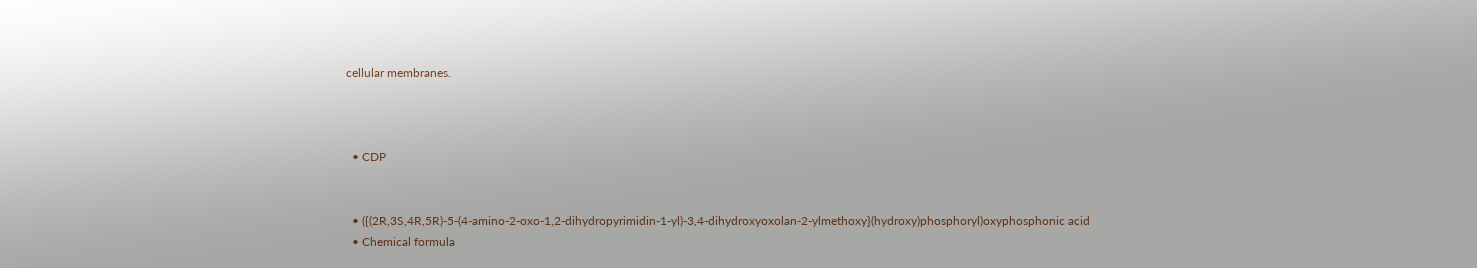cellular membranes.



  • CDP


  • ({(2R,3S,4R,5R)-5-(4-amino-2-oxo-1,2-dihydropyrimidin-1-yl)-3,4-dihydroxyoxolan-2-ylmethoxy}(hydroxy)phosphoryl)oxyphosphonic acid
  • Chemical formula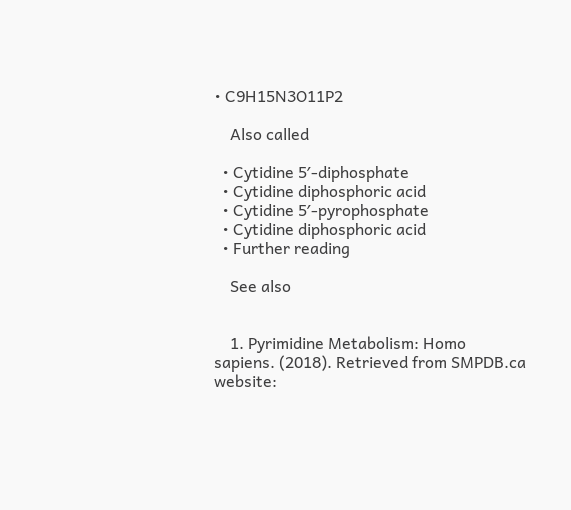• C9H15N3O11P2

    Also called

  • Cytidine 5′-diphosphate
  • Cytidine diphosphoric acid
  • Cytidine 5′-pyrophosphate
  • Cytidine diphosphoric acid
  • Further reading

    See also


    1. Pyrimidine Metabolism: Homo sapiens. (2018). Retrieved from SMPDB.ca website: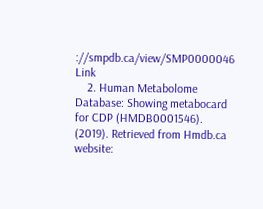://smpdb.ca/view/SMP0000046 Link
    2. Human Metabolome Database: Showing metabocard for CDP (HMDB0001546). (2019). Retrieved from Hmdb.ca website: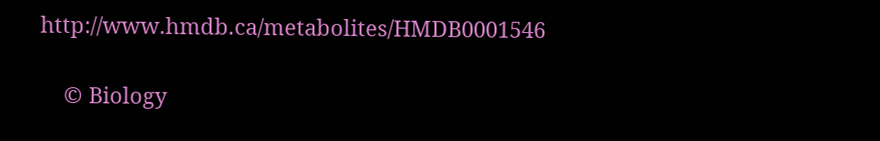http://www.hmdb.ca/metabolites/HMDB0001546

    © Biology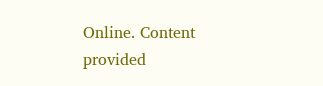Online. Content provided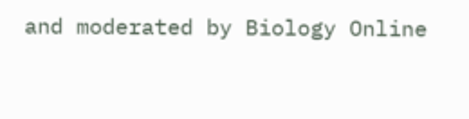and moderated by Biology Online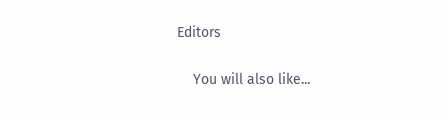Editors

    You will also like...